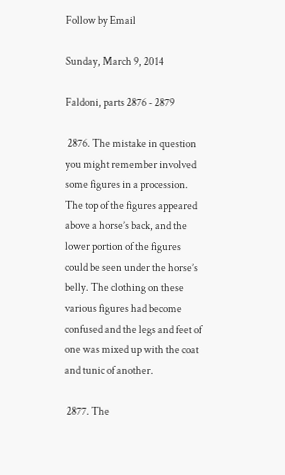Follow by Email

Sunday, March 9, 2014

Faldoni, parts 2876 - 2879

 2876. The mistake in question you might remember involved some figures in a procession. The top of the figures appeared above a horse’s back, and the lower portion of the figures could be seen under the horse’s belly. The clothing on these various figures had become confused and the legs and feet of one was mixed up with the coat and tunic of another.

 2877. The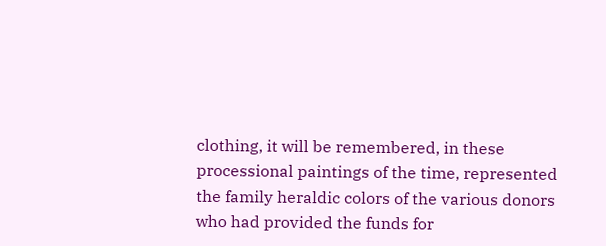clothing, it will be remembered, in these processional paintings of the time, represented the family heraldic colors of the various donors who had provided the funds for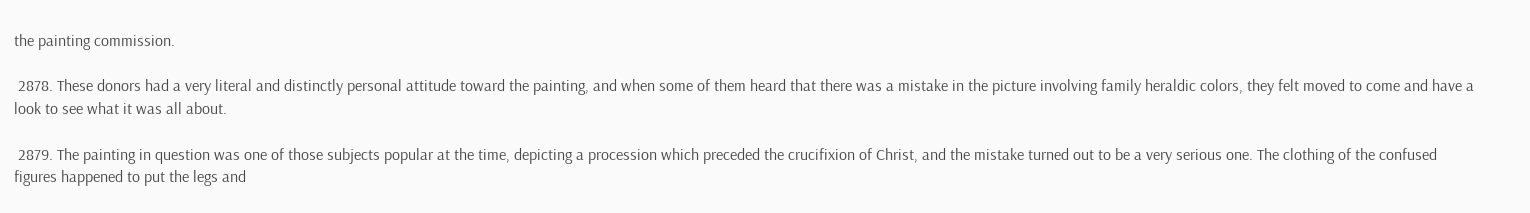the painting commission.

 2878. These donors had a very literal and distinctly personal attitude toward the painting, and when some of them heard that there was a mistake in the picture involving family heraldic colors, they felt moved to come and have a look to see what it was all about.

 2879. The painting in question was one of those subjects popular at the time, depicting a procession which preceded the crucifixion of Christ, and the mistake turned out to be a very serious one. The clothing of the confused figures happened to put the legs and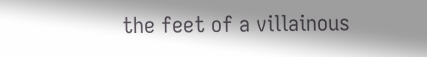the feet of a villainous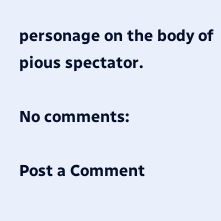personage on the body of pious spectator.

No comments:

Post a Comment